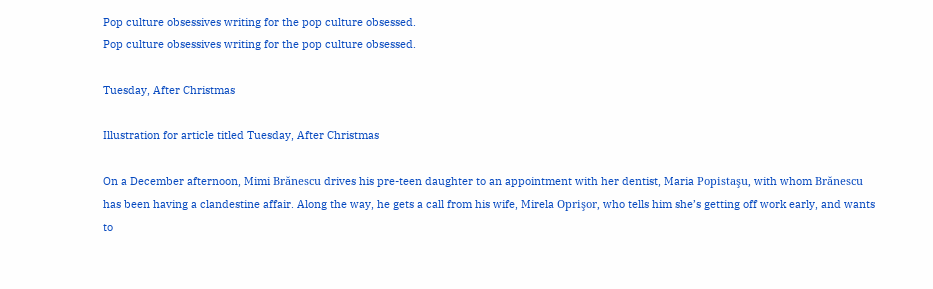Pop culture obsessives writing for the pop culture obsessed.
Pop culture obsessives writing for the pop culture obsessed.

Tuesday, After Christmas

Illustration for article titled Tuesday, After Christmas

On a December afternoon, Mimi Brănescu drives his pre-teen daughter to an appointment with her dentist, Maria Popistaşu, with whom Brănescu has been having a clandestine affair. Along the way, he gets a call from his wife, Mirela Oprişor, who tells him she’s getting off work early, and wants to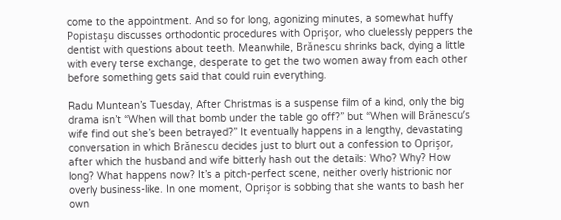come to the appointment. And so for long, agonizing minutes, a somewhat huffy Popistaşu discusses orthodontic procedures with Oprişor, who cluelessly peppers the dentist with questions about teeth. Meanwhile, Brănescu shrinks back, dying a little with every terse exchange, desperate to get the two women away from each other before something gets said that could ruin everything.

Radu Muntean’s Tuesday, After Christmas is a suspense film of a kind, only the big drama isn’t “When will that bomb under the table go off?” but “When will Brănescu’s wife find out she’s been betrayed?” It eventually happens in a lengthy, devastating conversation in which Brănescu decides just to blurt out a confession to Oprişor, after which the husband and wife bitterly hash out the details: Who? Why? How long? What happens now? It’s a pitch-perfect scene, neither overly histrionic nor overly business-like. In one moment, Oprişor is sobbing that she wants to bash her own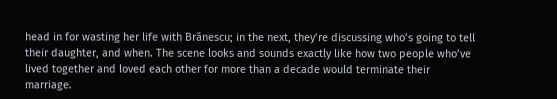head in for wasting her life with Brănescu; in the next, they’re discussing who’s going to tell their daughter, and when. The scene looks and sounds exactly like how two people who’ve lived together and loved each other for more than a decade would terminate their marriage.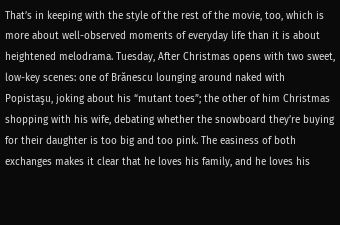That’s in keeping with the style of the rest of the movie, too, which is more about well-observed moments of everyday life than it is about heightened melodrama. Tuesday, After Christmas opens with two sweet, low-key scenes: one of Brănescu lounging around naked with Popistaşu, joking about his “mutant toes”; the other of him Christmas shopping with his wife, debating whether the snowboard they’re buying for their daughter is too big and too pink. The easiness of both exchanges makes it clear that he loves his family, and he loves his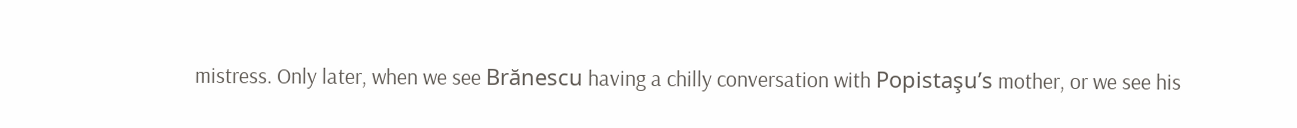mistress. Only later, when we see Brănescu having a chilly conversation with Popistaşu’s mother, or we see his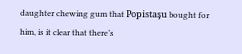daughter chewing gum that Popistaşu bought for him, is it clear that there’s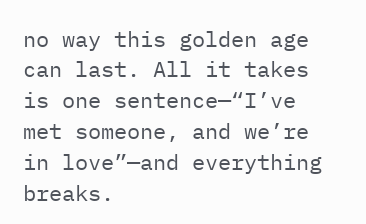no way this golden age can last. All it takes is one sentence—“I’ve met someone, and we’re in love”—and everything breaks.